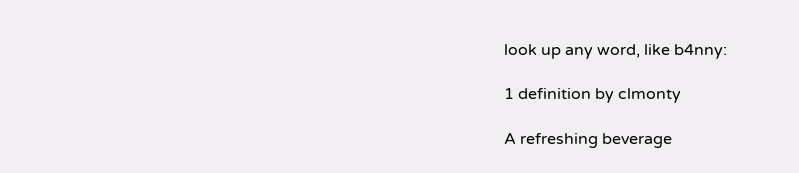look up any word, like b4nny:

1 definition by clmonty

A refreshing beverage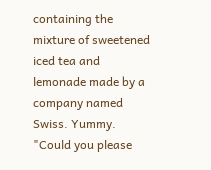containing the mixture of sweetened iced tea and lemonade made by a company named Swiss. Yummy.
"Could you please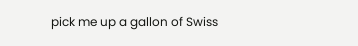pick me up a gallon of Swiss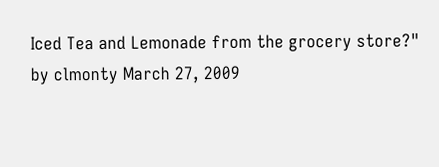Iced Tea and Lemonade from the grocery store?"
by clmonty March 27, 2009